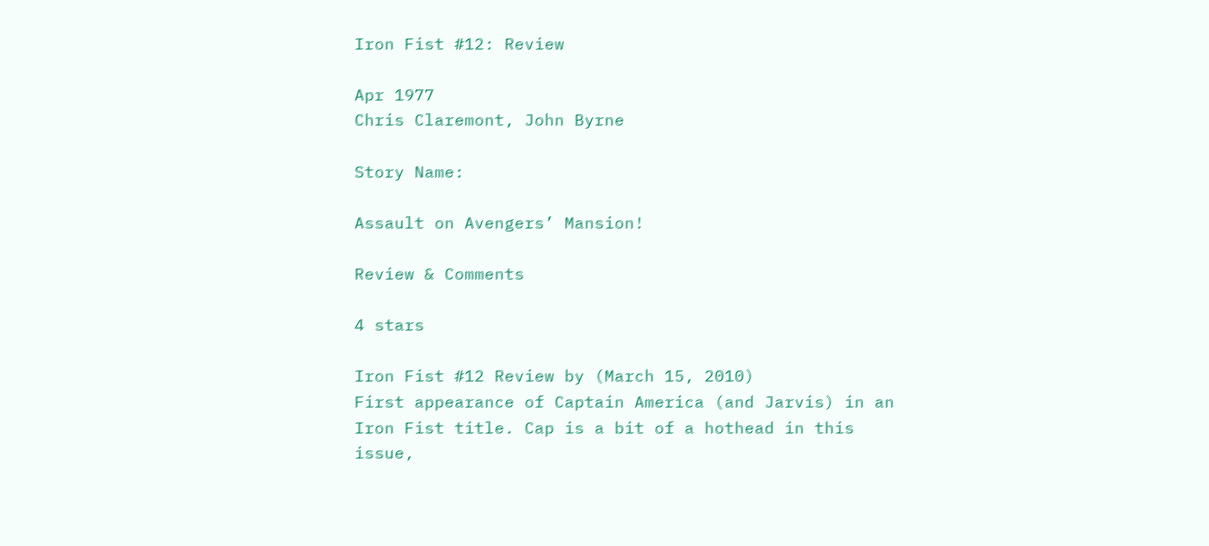Iron Fist #12: Review

Apr 1977
Chris Claremont, John Byrne

Story Name:

Assault on Avengers’ Mansion!

Review & Comments

4 stars

Iron Fist #12 Review by (March 15, 2010)
First appearance of Captain America (and Jarvis) in an Iron Fist title. Cap is a bit of a hothead in this issue,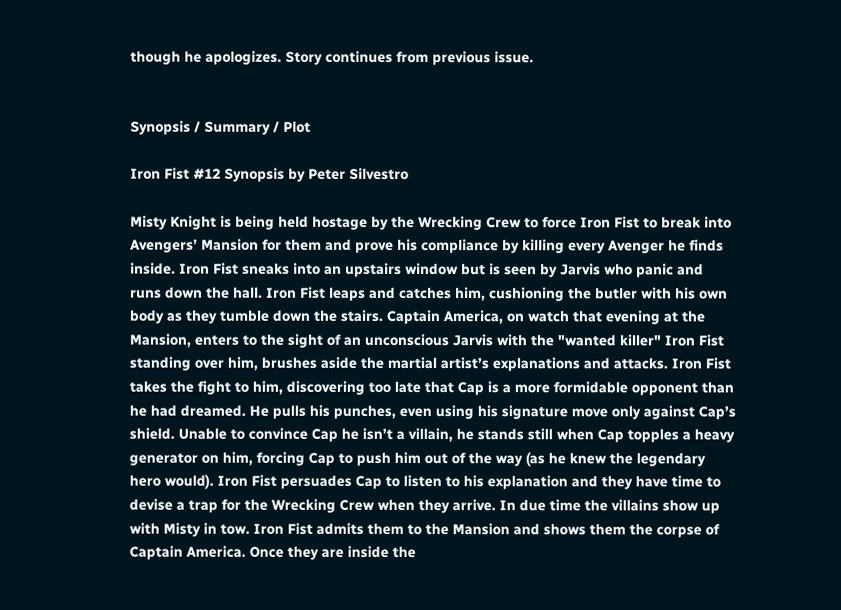though he apologizes. Story continues from previous issue.


Synopsis / Summary / Plot

Iron Fist #12 Synopsis by Peter Silvestro

Misty Knight is being held hostage by the Wrecking Crew to force Iron Fist to break into Avengers’ Mansion for them and prove his compliance by killing every Avenger he finds inside. Iron Fist sneaks into an upstairs window but is seen by Jarvis who panic and runs down the hall. Iron Fist leaps and catches him, cushioning the butler with his own body as they tumble down the stairs. Captain America, on watch that evening at the Mansion, enters to the sight of an unconscious Jarvis with the "wanted killer" Iron Fist standing over him, brushes aside the martial artist’s explanations and attacks. Iron Fist takes the fight to him, discovering too late that Cap is a more formidable opponent than he had dreamed. He pulls his punches, even using his signature move only against Cap’s shield. Unable to convince Cap he isn’t a villain, he stands still when Cap topples a heavy generator on him, forcing Cap to push him out of the way (as he knew the legendary hero would). Iron Fist persuades Cap to listen to his explanation and they have time to devise a trap for the Wrecking Crew when they arrive. In due time the villains show up with Misty in tow. Iron Fist admits them to the Mansion and shows them the corpse of Captain America. Once they are inside the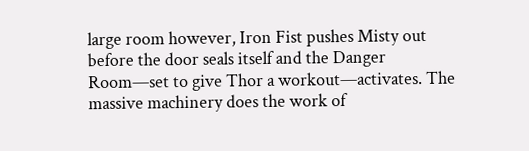large room however, Iron Fist pushes Misty out before the door seals itself and the Danger Room—set to give Thor a workout—activates. The massive machinery does the work of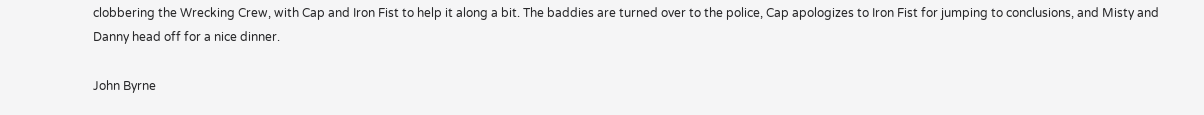clobbering the Wrecking Crew, with Cap and Iron Fist to help it along a bit. The baddies are turned over to the police, Cap apologizes to Iron Fist for jumping to conclusions, and Misty and Danny head off for a nice dinner.

John Byrne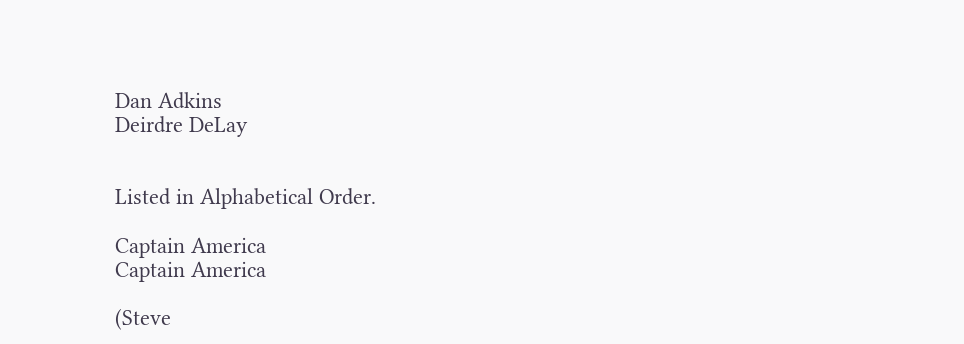Dan Adkins
Deirdre DeLay


Listed in Alphabetical Order.

Captain America
Captain America

(Steve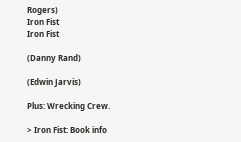Rogers)
Iron Fist
Iron Fist

(Danny Rand)

(Edwin Jarvis)

Plus: Wrecking Crew.

> Iron Fist: Book info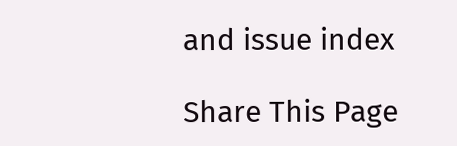and issue index

Share This Page